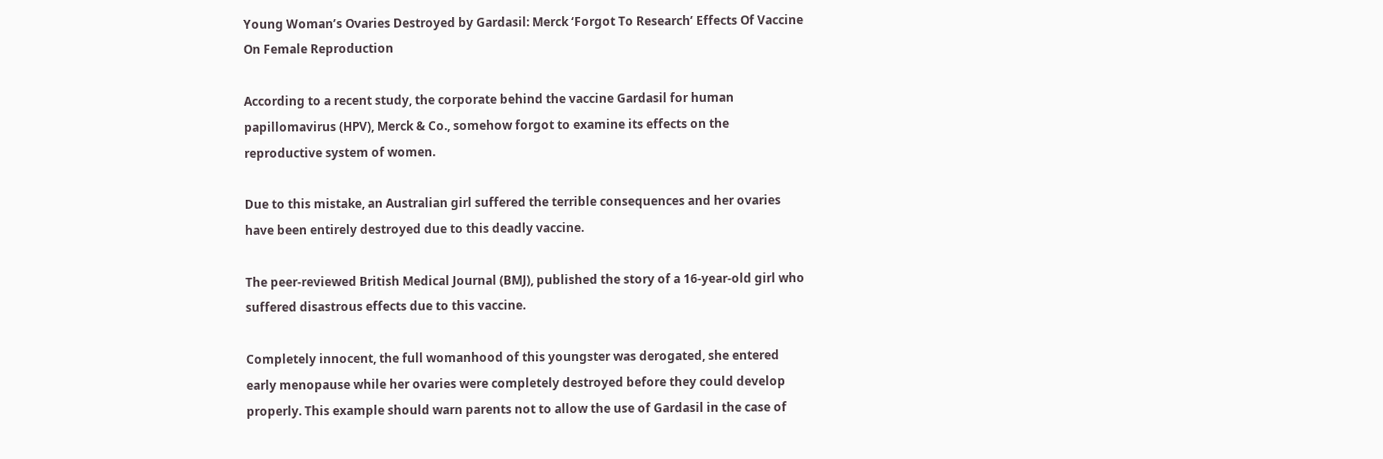Young Woman’s Ovaries Destroyed by Gardasil: Merck ‘Forgot To Research’ Effects Of Vaccine On Female Reproduction

According to a recent study, the corporate behind the vaccine Gardasil for human papillomavirus (HPV), Merck & Co., somehow forgot to examine its effects on the reproductive system of women.

Due to this mistake, an Australian girl suffered the terrible consequences and her ovaries have been entirely destroyed due to this deadly vaccine.

The peer-reviewed British Medical Journal (BMJ), published the story of a 16-year-old girl who suffered disastrous effects due to this vaccine.

Completely innocent, the full womanhood of this youngster was derogated, she entered early menopause while her ovaries were completely destroyed before they could develop properly. This example should warn parents not to allow the use of Gardasil in the case of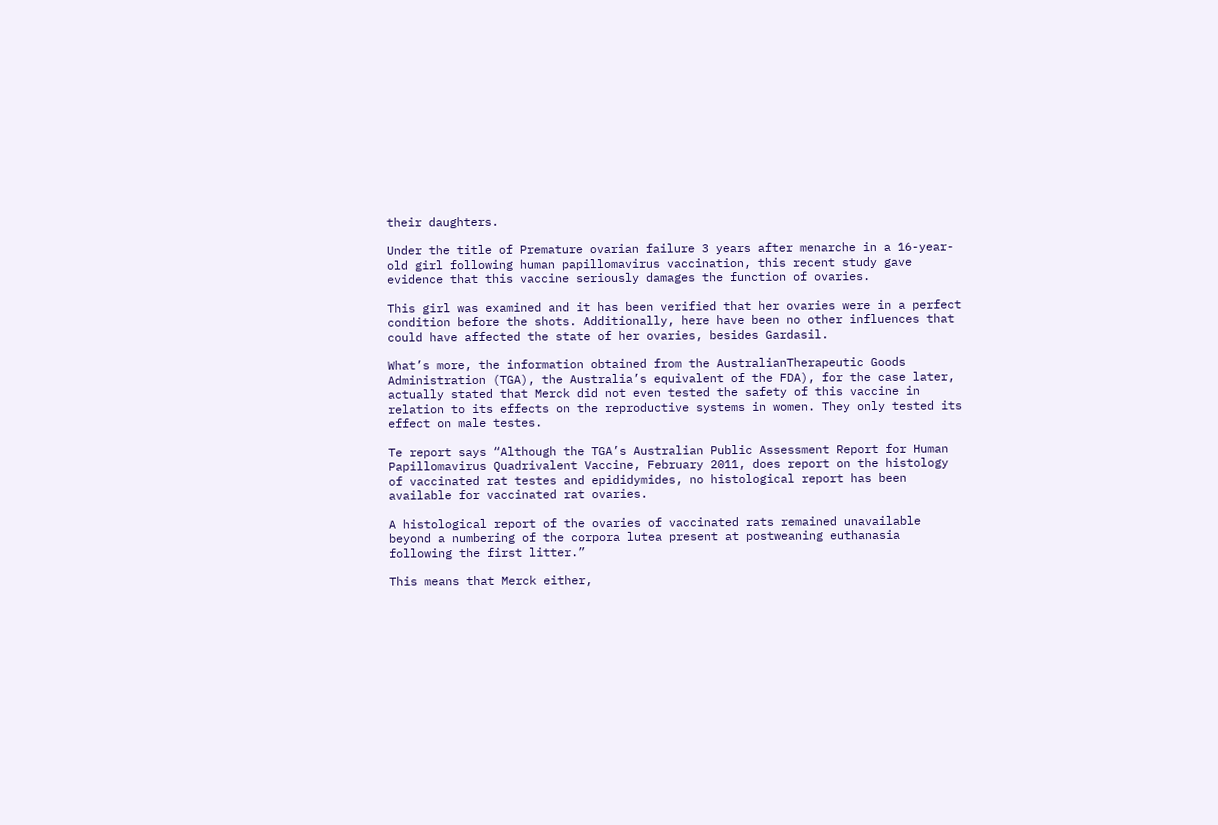their daughters.

Under the title of Premature ovarian failure 3 years after menarche in a 16-year-old girl following human papillomavirus vaccination, this recent study gave evidence that this vaccine seriously damages the function of ovaries.

This girl was examined and it has been verified that her ovaries were in a perfect condition before the shots. Additionally, here have been no other influences that could have affected the state of her ovaries, besides Gardasil.

What’s more, the information obtained from the AustralianTherapeutic Goods Administration (TGA), the Australia’s equivalent of the FDA), for the case later, actually stated that Merck did not even tested the safety of this vaccine in relation to its effects on the reproductive systems in women. They only tested its effect on male testes.

Te report says “Although the TGA’s Australian Public Assessment Report for Human Papillomavirus Quadrivalent Vaccine, February 2011, does report on the histology of vaccinated rat testes and epididymides, no histological report has been available for vaccinated rat ovaries.

A histological report of the ovaries of vaccinated rats remained unavailable beyond a numbering of the corpora lutea present at postweaning euthanasia following the first litter.”

This means that Merck either,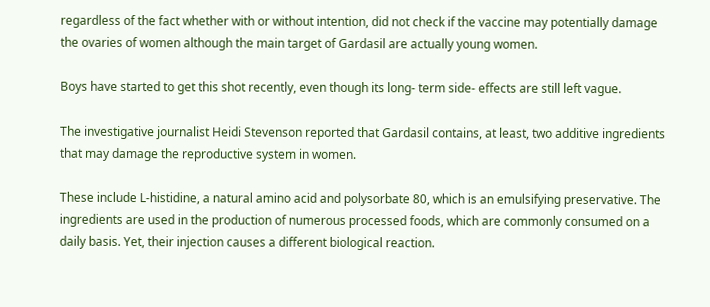regardless of the fact whether with or without intention, did not check if the vaccine may potentially damage the ovaries of women although the main target of Gardasil are actually young women.

Boys have started to get this shot recently, even though its long- term side- effects are still left vague.

The investigative journalist Heidi Stevenson reported that Gardasil contains, at least, two additive ingredients that may damage the reproductive system in women.

These include L-histidine, a natural amino acid and polysorbate 80, which is an emulsifying preservative. The ingredients are used in the production of numerous processed foods, which are commonly consumed on a daily basis. Yet, their injection causes a different biological reaction.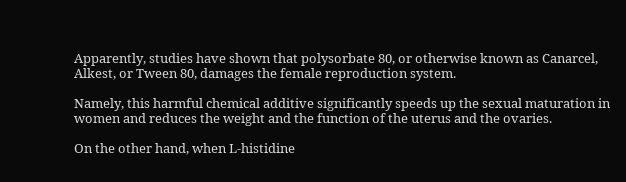Apparently, studies have shown that polysorbate 80, or otherwise known as Canarcel, Alkest, or Tween 80, damages the female reproduction system.

Namely, this harmful chemical additive significantly speeds up the sexual maturation in women and reduces the weight and the function of the uterus and the ovaries.

On the other hand, when L-histidine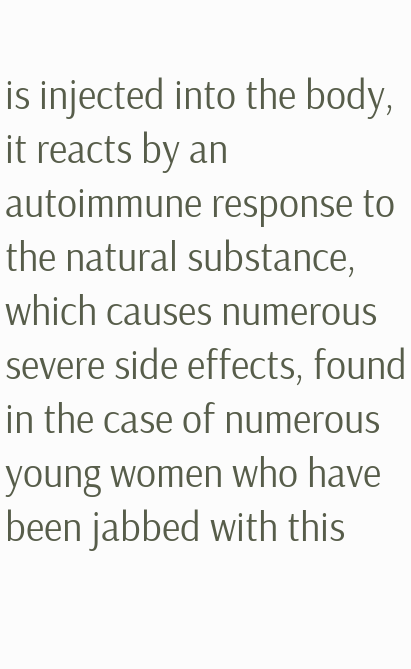is injected into the body, it reacts by an autoimmune response to the natural substance, which causes numerous severe side effects, found in the case of numerous young women who have been jabbed with this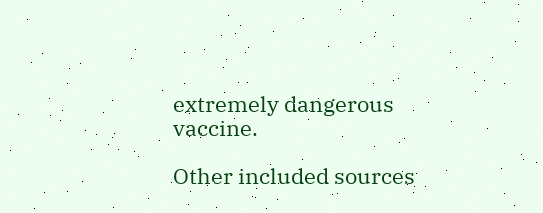extremely dangerous vaccine.

Other included sources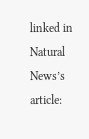linked in Natural News’s article: